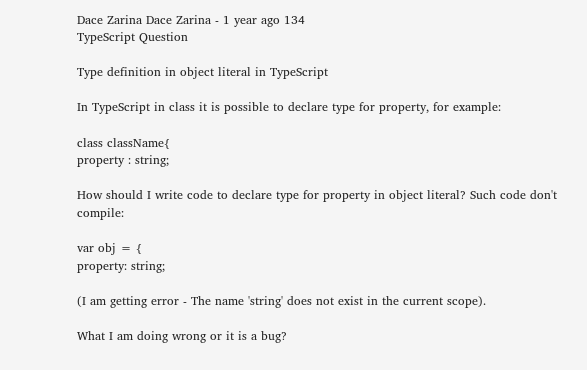Dace Zarina Dace Zarina - 1 year ago 134
TypeScript Question

Type definition in object literal in TypeScript

In TypeScript in class it is possible to declare type for property, for example:

class className{
property : string;

How should I write code to declare type for property in object literal? Such code don't compile:

var obj = {
property: string;

(I am getting error - The name 'string' does not exist in the current scope).

What I am doing wrong or it is a bug?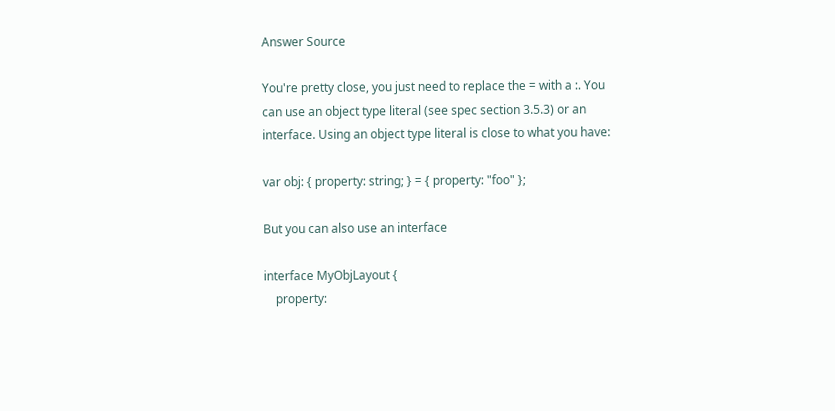Answer Source

You're pretty close, you just need to replace the = with a :. You can use an object type literal (see spec section 3.5.3) or an interface. Using an object type literal is close to what you have:

var obj: { property: string; } = { property: "foo" };

But you can also use an interface

interface MyObjLayout {
    property: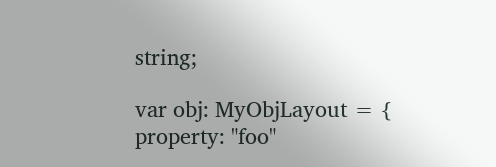string;

var obj: MyObjLayout = { property: "foo"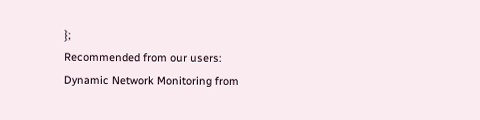};
Recommended from our users: Dynamic Network Monitoring from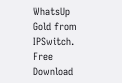WhatsUp Gold from IPSwitch. Free Download